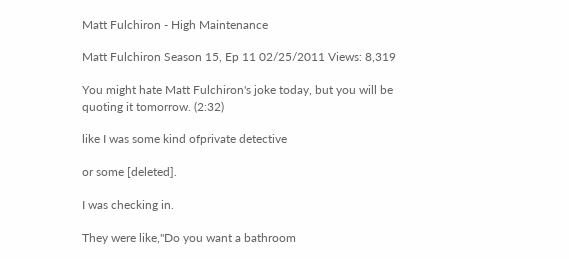Matt Fulchiron - High Maintenance

Matt Fulchiron Season 15, Ep 11 02/25/2011 Views: 8,319

You might hate Matt Fulchiron's joke today, but you will be quoting it tomorrow. (2:32)

like I was some kind ofprivate detective

or some [deleted].

I was checking in.

They were like,"Do you want a bathroom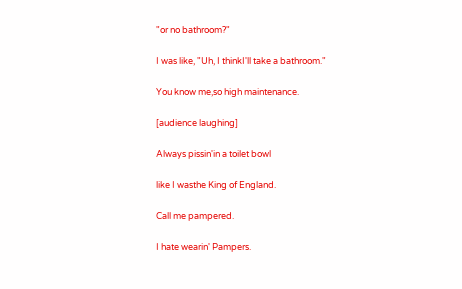"or no bathroom?"

I was like, "Uh, I thinkI'll take a bathroom."

You know me,so high maintenance.

[audience laughing]

Always pissin'in a toilet bowl

like I wasthe King of England.

Call me pampered.

I hate wearin' Pampers.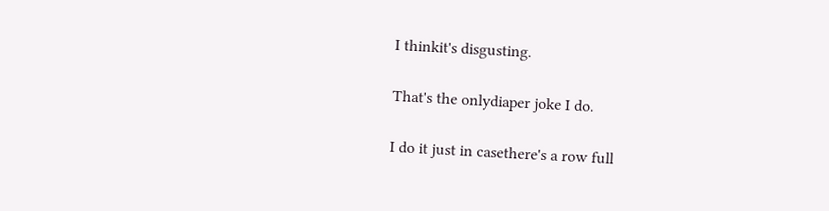I thinkit's disgusting.

That's the onlydiaper joke I do.

I do it just in casethere's a row full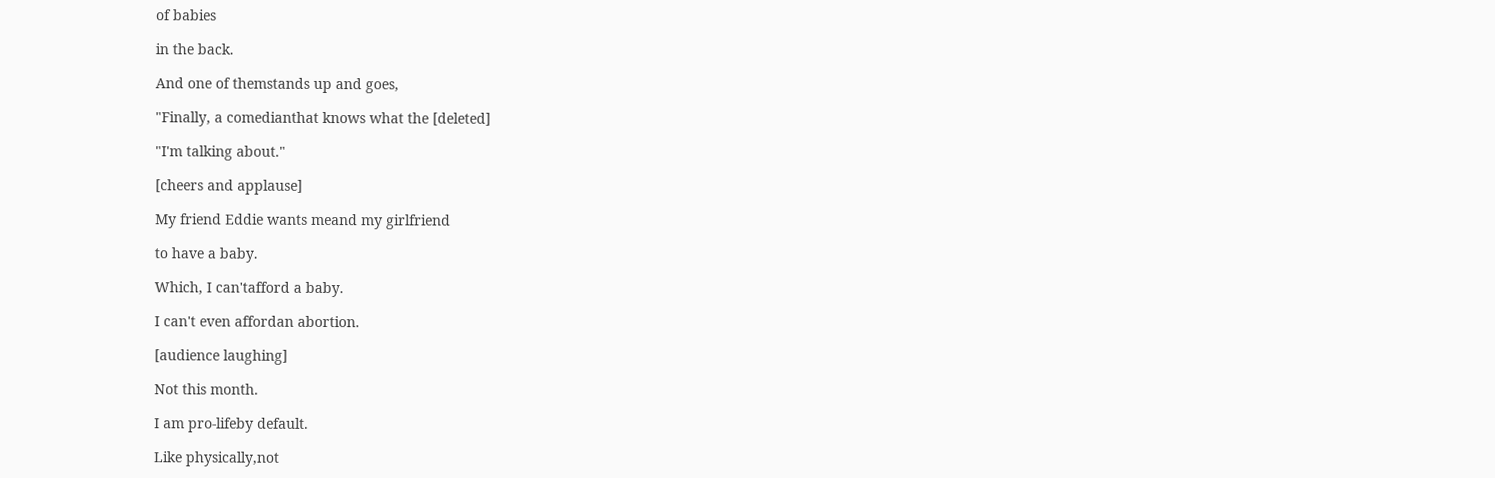of babies

in the back.

And one of themstands up and goes,

"Finally, a comedianthat knows what the [deleted]

"I'm talking about."

[cheers and applause]

My friend Eddie wants meand my girlfriend

to have a baby.

Which, I can'tafford a baby.

I can't even affordan abortion.

[audience laughing]

Not this month.

I am pro-lifeby default.

Like physically,not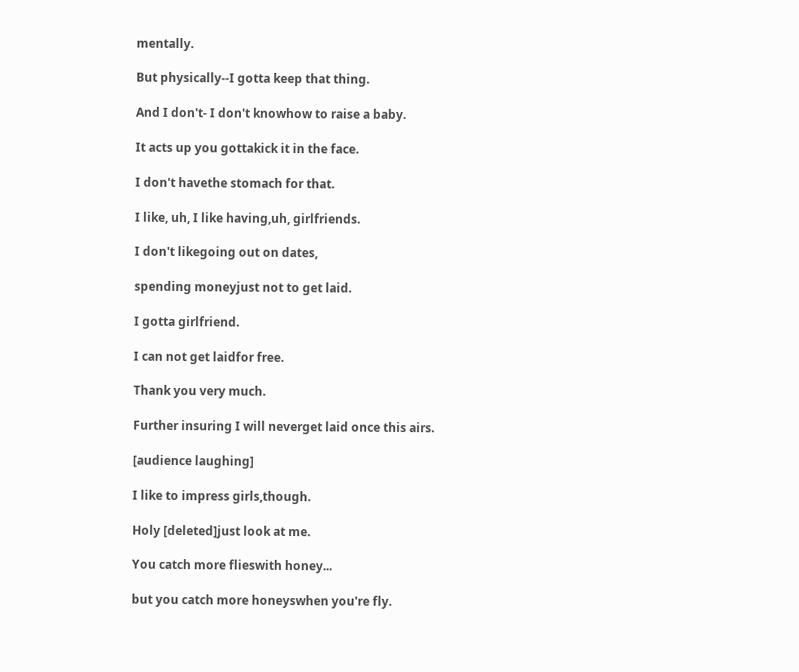mentally.

But physically--I gotta keep that thing.

And I don't- I don't knowhow to raise a baby.

It acts up you gottakick it in the face.

I don't havethe stomach for that.

I like, uh, I like having,uh, girlfriends.

I don't likegoing out on dates,

spending moneyjust not to get laid.

I gotta girlfriend.

I can not get laidfor free.

Thank you very much.

Further insuring I will neverget laid once this airs.

[audience laughing]

I like to impress girls,though.

Holy [deleted]just look at me.

You catch more flieswith honey...

but you catch more honeyswhen you're fly.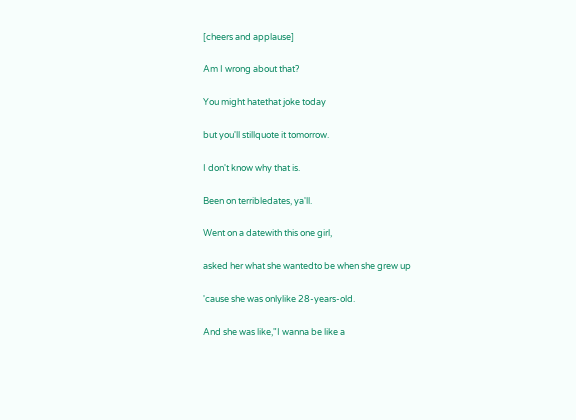[cheers and applause]

Am I wrong about that?

You might hatethat joke today

but you'll stillquote it tomorrow.

I don't know why that is.

Been on terribledates, ya'll.

Went on a datewith this one girl,

asked her what she wantedto be when she grew up

'cause she was onlylike 28-years-old.

And she was like,"I wanna be like a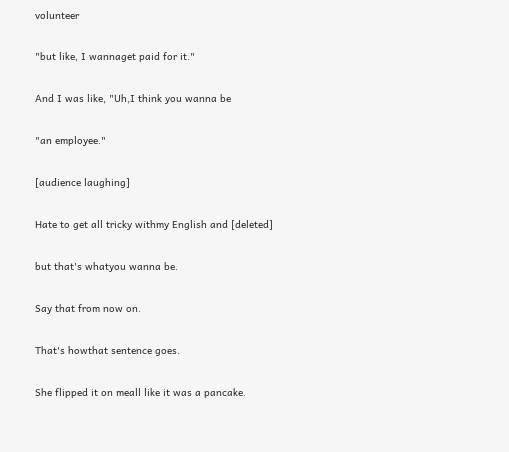volunteer

"but like, I wannaget paid for it."

And I was like, "Uh,I think you wanna be

"an employee."

[audience laughing]

Hate to get all tricky withmy English and [deleted]

but that's whatyou wanna be.

Say that from now on.

That's howthat sentence goes.

She flipped it on meall like it was a pancake.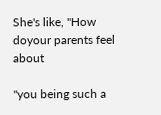She's like, "How doyour parents feel about

"you being such a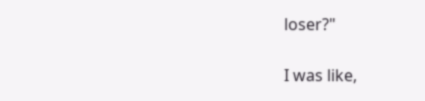loser?"

I was like,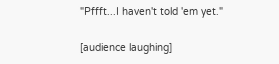"Pffft...I haven't told 'em yet."

[audience laughing]